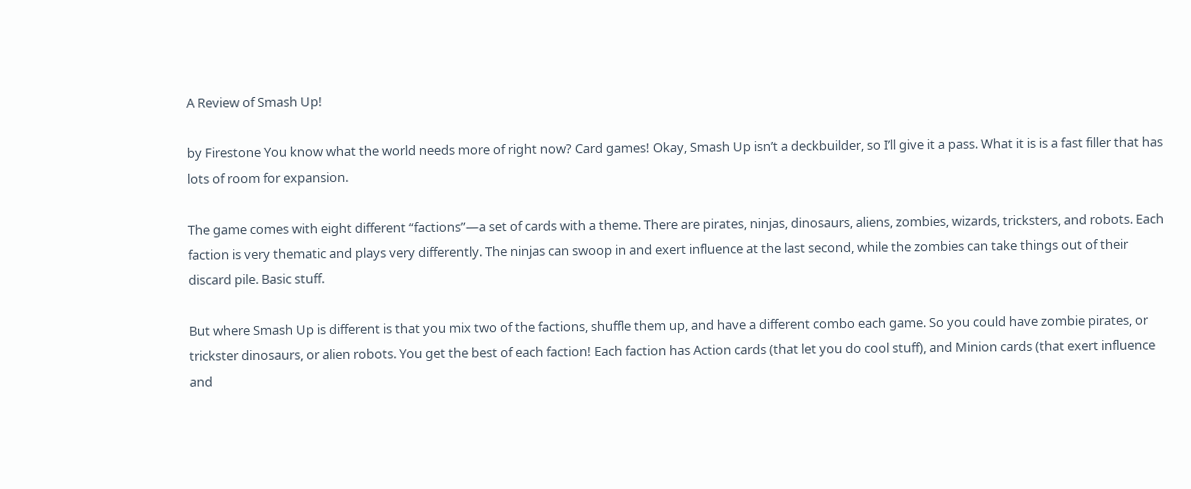A Review of Smash Up!

by Firestone You know what the world needs more of right now? Card games! Okay, Smash Up isn’t a deckbuilder, so I’ll give it a pass. What it is is a fast filler that has lots of room for expansion.

The game comes with eight different “factions”—a set of cards with a theme. There are pirates, ninjas, dinosaurs, aliens, zombies, wizards, tricksters, and robots. Each faction is very thematic and plays very differently. The ninjas can swoop in and exert influence at the last second, while the zombies can take things out of their discard pile. Basic stuff.

But where Smash Up is different is that you mix two of the factions, shuffle them up, and have a different combo each game. So you could have zombie pirates, or trickster dinosaurs, or alien robots. You get the best of each faction! Each faction has Action cards (that let you do cool stuff), and Minion cards (that exert influence and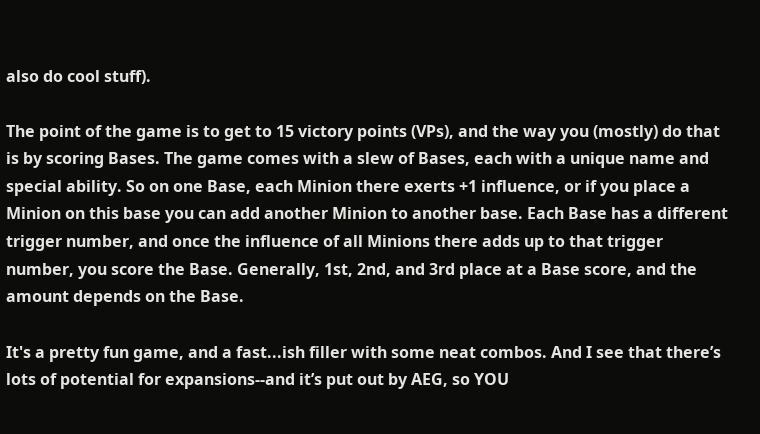also do cool stuff).

The point of the game is to get to 15 victory points (VPs), and the way you (mostly) do that is by scoring Bases. The game comes with a slew of Bases, each with a unique name and special ability. So on one Base, each Minion there exerts +1 influence, or if you place a Minion on this base you can add another Minion to another base. Each Base has a different trigger number, and once the influence of all Minions there adds up to that trigger number, you score the Base. Generally, 1st, 2nd, and 3rd place at a Base score, and the amount depends on the Base.

It's a pretty fun game, and a fast...ish filler with some neat combos. And I see that there’s lots of potential for expansions--and it’s put out by AEG, so YOU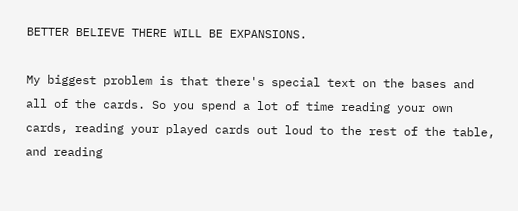BETTER BELIEVE THERE WILL BE EXPANSIONS.

My biggest problem is that there's special text on the bases and all of the cards. So you spend a lot of time reading your own cards, reading your played cards out loud to the rest of the table, and reading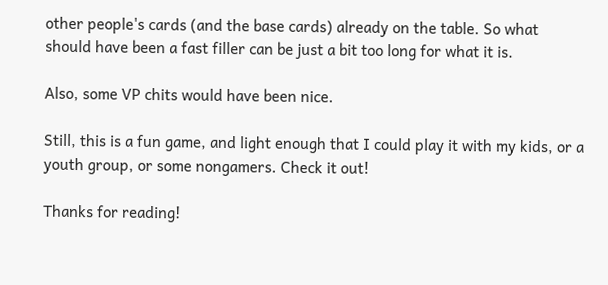other people's cards (and the base cards) already on the table. So what should have been a fast filler can be just a bit too long for what it is.

Also, some VP chits would have been nice.

Still, this is a fun game, and light enough that I could play it with my kids, or a youth group, or some nongamers. Check it out!

Thanks for reading!